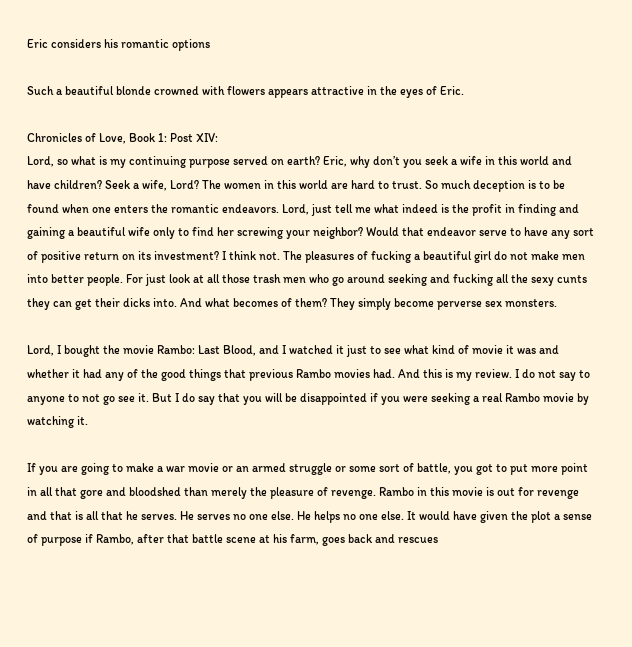Eric considers his romantic options

Such a beautiful blonde crowned with flowers appears attractive in the eyes of Eric.

Chronicles of Love, Book 1: Post XIV:
Lord, so what is my continuing purpose served on earth? Eric, why don’t you seek a wife in this world and have children? Seek a wife, Lord? The women in this world are hard to trust. So much deception is to be found when one enters the romantic endeavors. Lord, just tell me what indeed is the profit in finding and gaining a beautiful wife only to find her screwing your neighbor? Would that endeavor serve to have any sort of positive return on its investment? I think not. The pleasures of fucking a beautiful girl do not make men into better people. For just look at all those trash men who go around seeking and fucking all the sexy cunts they can get their dicks into. And what becomes of them? They simply become perverse sex monsters.

Lord, I bought the movie Rambo: Last Blood, and I watched it just to see what kind of movie it was and whether it had any of the good things that previous Rambo movies had. And this is my review. I do not say to anyone to not go see it. But I do say that you will be disappointed if you were seeking a real Rambo movie by watching it.

If you are going to make a war movie or an armed struggle or some sort of battle, you got to put more point in all that gore and bloodshed than merely the pleasure of revenge. Rambo in this movie is out for revenge and that is all that he serves. He serves no one else. He helps no one else. It would have given the plot a sense of purpose if Rambo, after that battle scene at his farm, goes back and rescues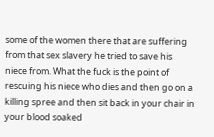some of the women there that are suffering from that sex slavery he tried to save his niece from. What the fuck is the point of rescuing his niece who dies and then go on a killing spree and then sit back in your chair in your blood soaked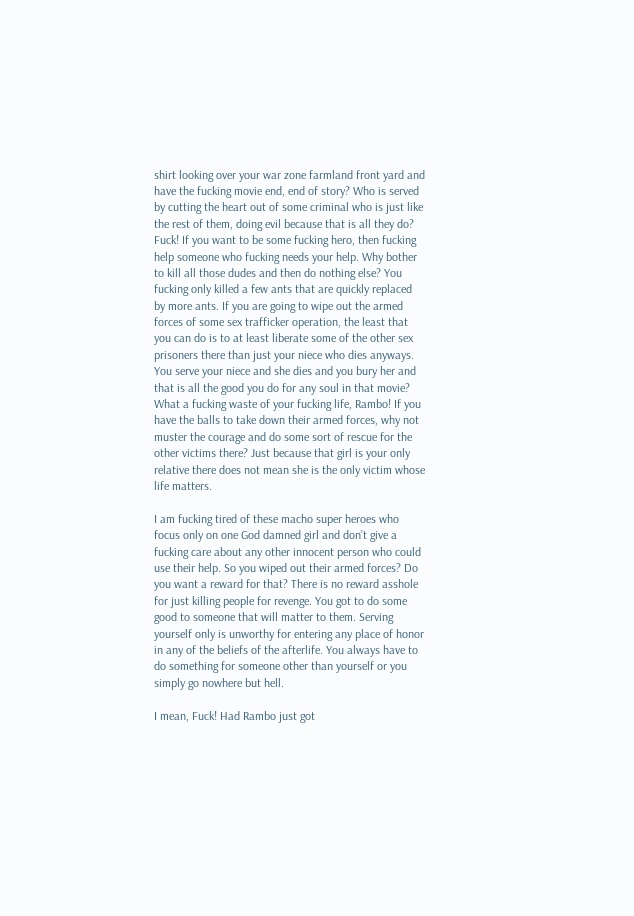shirt looking over your war zone farmland front yard and have the fucking movie end, end of story? Who is served by cutting the heart out of some criminal who is just like the rest of them, doing evil because that is all they do? Fuck! If you want to be some fucking hero, then fucking help someone who fucking needs your help. Why bother to kill all those dudes and then do nothing else? You fucking only killed a few ants that are quickly replaced by more ants. If you are going to wipe out the armed forces of some sex trafficker operation, the least that you can do is to at least liberate some of the other sex prisoners there than just your niece who dies anyways. You serve your niece and she dies and you bury her and that is all the good you do for any soul in that movie? What a fucking waste of your fucking life, Rambo! If you have the balls to take down their armed forces, why not muster the courage and do some sort of rescue for the other victims there? Just because that girl is your only relative there does not mean she is the only victim whose life matters.

I am fucking tired of these macho super heroes who focus only on one God damned girl and don’t give a fucking care about any other innocent person who could use their help. So you wiped out their armed forces? Do you want a reward for that? There is no reward asshole for just killing people for revenge. You got to do some good to someone that will matter to them. Serving yourself only is unworthy for entering any place of honor in any of the beliefs of the afterlife. You always have to do something for someone other than yourself or you simply go nowhere but hell.

I mean, Fuck! Had Rambo just got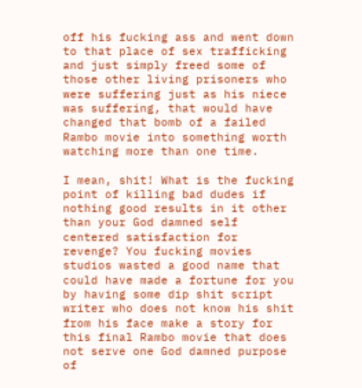off his fucking ass and went down to that place of sex trafficking and just simply freed some of those other living prisoners who were suffering just as his niece was suffering, that would have changed that bomb of a failed Rambo movie into something worth watching more than one time.

I mean, shit! What is the fucking point of killing bad dudes if nothing good results in it other than your God damned self centered satisfaction for revenge? You fucking movies studios wasted a good name that could have made a fortune for you by having some dip shit script writer who does not know his shit from his face make a story for this final Rambo movie that does not serve one God damned purpose of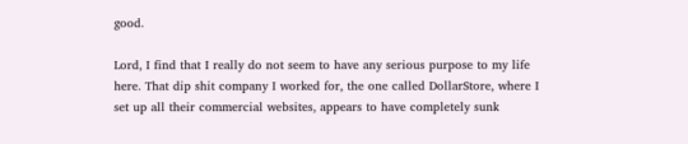good.

Lord, I find that I really do not seem to have any serious purpose to my life here. That dip shit company I worked for, the one called DollarStore, where I set up all their commercial websites, appears to have completely sunk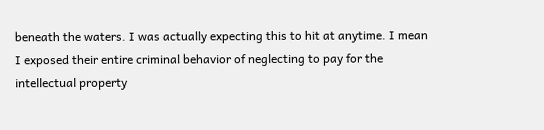beneath the waters. I was actually expecting this to hit at anytime. I mean I exposed their entire criminal behavior of neglecting to pay for the intellectual property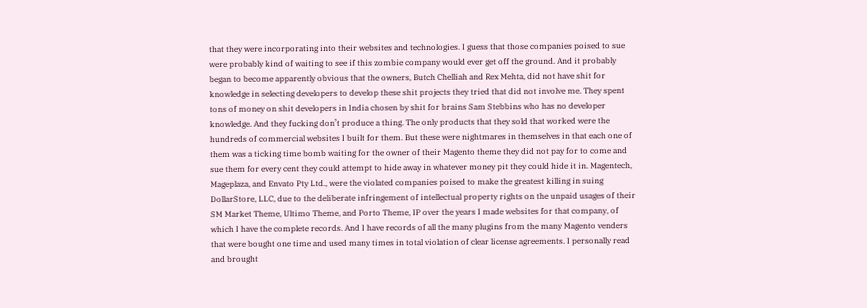that they were incorporating into their websites and technologies. I guess that those companies poised to sue were probably kind of waiting to see if this zombie company would ever get off the ground. And it probably began to become apparently obvious that the owners, Butch Chelliah and Rex Mehta, did not have shit for knowledge in selecting developers to develop these shit projects they tried that did not involve me. They spent tons of money on shit developers in India chosen by shit for brains Sam Stebbins who has no developer knowledge. And they fucking don’t produce a thing. The only products that they sold that worked were the hundreds of commercial websites I built for them. But these were nightmares in themselves in that each one of them was a ticking time bomb waiting for the owner of their Magento theme they did not pay for to come and sue them for every cent they could attempt to hide away in whatever money pit they could hide it in. Magentech, Mageplaza, and Envato Pty Ltd., were the violated companies poised to make the greatest killing in suing DollarStore, LLC, due to the deliberate infringement of intellectual property rights on the unpaid usages of their SM Market Theme, Ultimo Theme, and Porto Theme, IP over the years I made websites for that company, of which I have the complete records. And I have records of all the many plugins from the many Magento venders that were bought one time and used many times in total violation of clear license agreements. I personally read and brought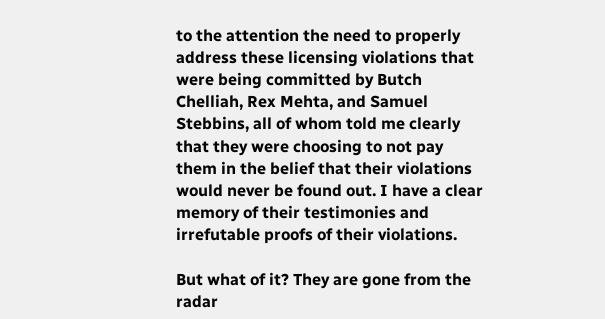to the attention the need to properly address these licensing violations that were being committed by Butch Chelliah, Rex Mehta, and Samuel Stebbins, all of whom told me clearly that they were choosing to not pay them in the belief that their violations would never be found out. I have a clear memory of their testimonies and irrefutable proofs of their violations.

But what of it? They are gone from the radar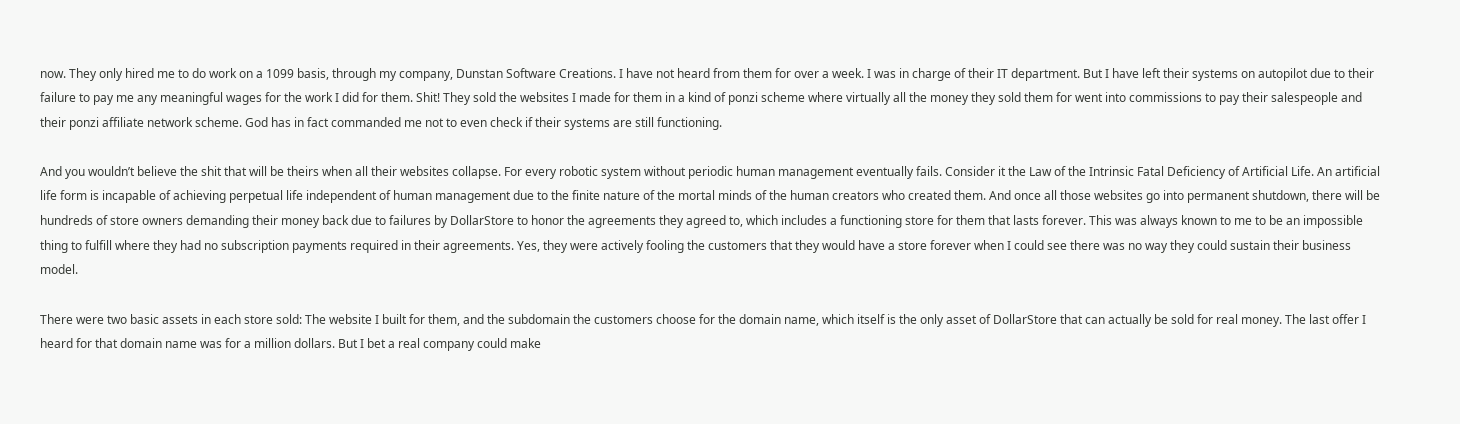now. They only hired me to do work on a 1099 basis, through my company, Dunstan Software Creations. I have not heard from them for over a week. I was in charge of their IT department. But I have left their systems on autopilot due to their failure to pay me any meaningful wages for the work I did for them. Shit! They sold the websites I made for them in a kind of ponzi scheme where virtually all the money they sold them for went into commissions to pay their salespeople and their ponzi affiliate network scheme. God has in fact commanded me not to even check if their systems are still functioning.

And you wouldn’t believe the shit that will be theirs when all their websites collapse. For every robotic system without periodic human management eventually fails. Consider it the Law of the Intrinsic Fatal Deficiency of Artificial Life. An artificial life form is incapable of achieving perpetual life independent of human management due to the finite nature of the mortal minds of the human creators who created them. And once all those websites go into permanent shutdown, there will be hundreds of store owners demanding their money back due to failures by DollarStore to honor the agreements they agreed to, which includes a functioning store for them that lasts forever. This was always known to me to be an impossible thing to fulfill where they had no subscription payments required in their agreements. Yes, they were actively fooling the customers that they would have a store forever when I could see there was no way they could sustain their business model.

There were two basic assets in each store sold: The website I built for them, and the subdomain the customers choose for the domain name, which itself is the only asset of DollarStore that can actually be sold for real money. The last offer I heard for that domain name was for a million dollars. But I bet a real company could make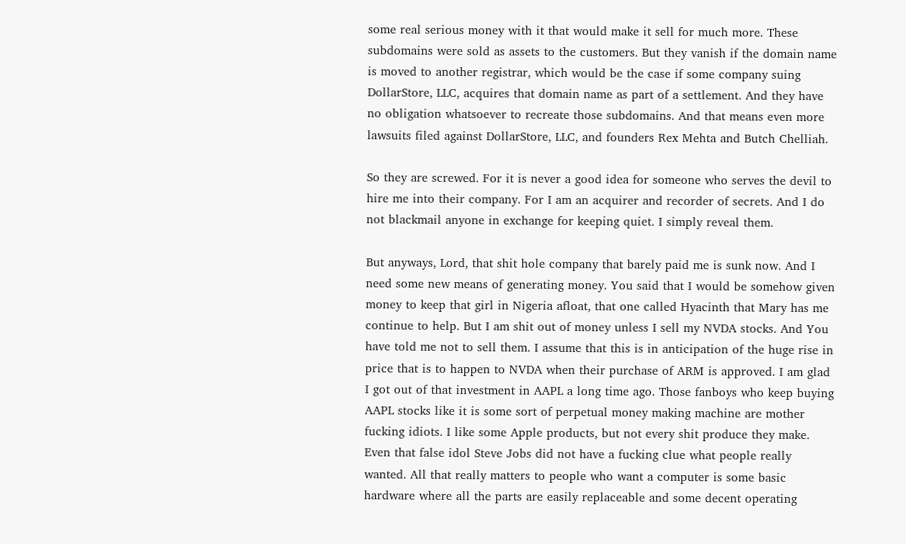some real serious money with it that would make it sell for much more. These subdomains were sold as assets to the customers. But they vanish if the domain name is moved to another registrar, which would be the case if some company suing DollarStore, LLC, acquires that domain name as part of a settlement. And they have no obligation whatsoever to recreate those subdomains. And that means even more lawsuits filed against DollarStore, LLC, and founders Rex Mehta and Butch Chelliah.

So they are screwed. For it is never a good idea for someone who serves the devil to hire me into their company. For I am an acquirer and recorder of secrets. And I do not blackmail anyone in exchange for keeping quiet. I simply reveal them.

But anyways, Lord, that shit hole company that barely paid me is sunk now. And I need some new means of generating money. You said that I would be somehow given money to keep that girl in Nigeria afloat, that one called Hyacinth that Mary has me continue to help. But I am shit out of money unless I sell my NVDA stocks. And You have told me not to sell them. I assume that this is in anticipation of the huge rise in price that is to happen to NVDA when their purchase of ARM is approved. I am glad I got out of that investment in AAPL a long time ago. Those fanboys who keep buying AAPL stocks like it is some sort of perpetual money making machine are mother fucking idiots. I like some Apple products, but not every shit produce they make. Even that false idol Steve Jobs did not have a fucking clue what people really wanted. All that really matters to people who want a computer is some basic hardware where all the parts are easily replaceable and some decent operating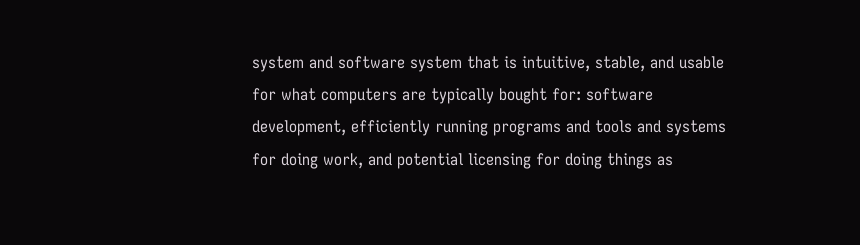system and software system that is intuitive, stable, and usable for what computers are typically bought for: software development, efficiently running programs and tools and systems for doing work, and potential licensing for doing things as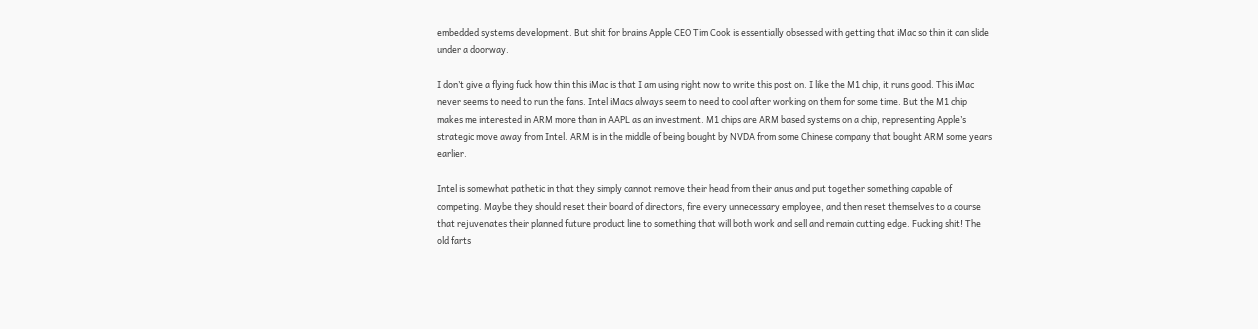embedded systems development. But shit for brains Apple CEO Tim Cook is essentially obsessed with getting that iMac so thin it can slide under a doorway.

I don’t give a flying fuck how thin this iMac is that I am using right now to write this post on. I like the M1 chip, it runs good. This iMac never seems to need to run the fans. Intel iMacs always seem to need to cool after working on them for some time. But the M1 chip makes me interested in ARM more than in AAPL as an investment. M1 chips are ARM based systems on a chip, representing Apple’s strategic move away from Intel. ARM is in the middle of being bought by NVDA from some Chinese company that bought ARM some years earlier.

Intel is somewhat pathetic in that they simply cannot remove their head from their anus and put together something capable of competing. Maybe they should reset their board of directors, fire every unnecessary employee, and then reset themselves to a course that rejuvenates their planned future product line to something that will both work and sell and remain cutting edge. Fucking shit! The old farts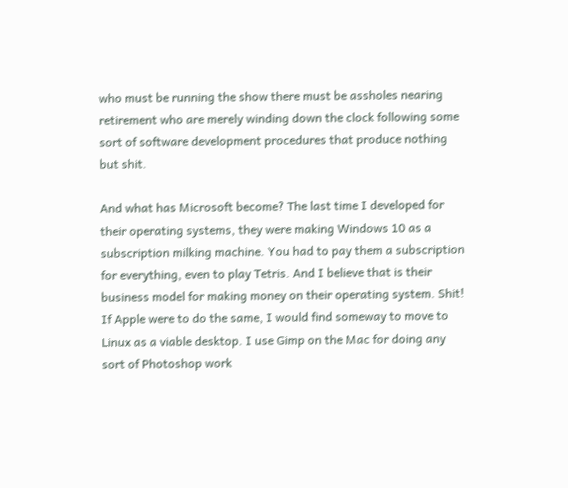who must be running the show there must be assholes nearing retirement who are merely winding down the clock following some sort of software development procedures that produce nothing but shit.

And what has Microsoft become? The last time I developed for their operating systems, they were making Windows 10 as a subscription milking machine. You had to pay them a subscription for everything, even to play Tetris. And I believe that is their business model for making money on their operating system. Shit! If Apple were to do the same, I would find someway to move to Linux as a viable desktop. I use Gimp on the Mac for doing any sort of Photoshop work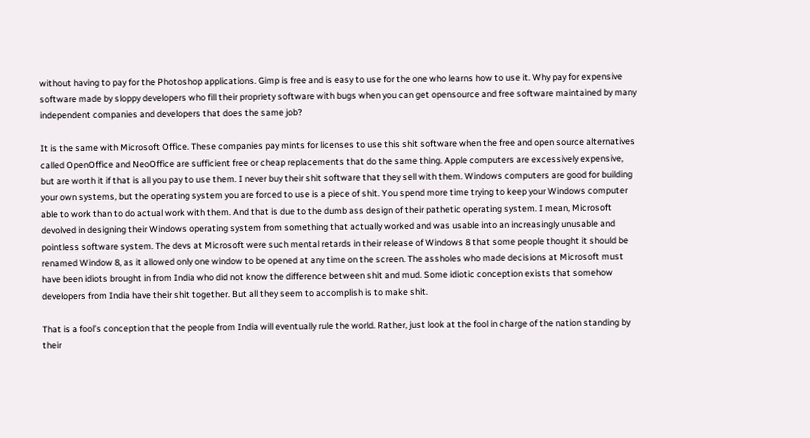without having to pay for the Photoshop applications. Gimp is free and is easy to use for the one who learns how to use it. Why pay for expensive software made by sloppy developers who fill their propriety software with bugs when you can get opensource and free software maintained by many independent companies and developers that does the same job?

It is the same with Microsoft Office. These companies pay mints for licenses to use this shit software when the free and open source alternatives called OpenOffice and NeoOffice are sufficient free or cheap replacements that do the same thing. Apple computers are excessively expensive, but are worth it if that is all you pay to use them. I never buy their shit software that they sell with them. Windows computers are good for building your own systems, but the operating system you are forced to use is a piece of shit. You spend more time trying to keep your Windows computer able to work than to do actual work with them. And that is due to the dumb ass design of their pathetic operating system. I mean, Microsoft devolved in designing their Windows operating system from something that actually worked and was usable into an increasingly unusable and pointless software system. The devs at Microsoft were such mental retards in their release of Windows 8 that some people thought it should be renamed Window 8, as it allowed only one window to be opened at any time on the screen. The assholes who made decisions at Microsoft must have been idiots brought in from India who did not know the difference between shit and mud. Some idiotic conception exists that somehow developers from India have their shit together. But all they seem to accomplish is to make shit.

That is a fool’s conception that the people from India will eventually rule the world. Rather, just look at the fool in charge of the nation standing by their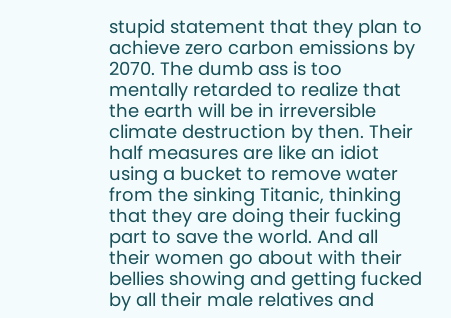stupid statement that they plan to achieve zero carbon emissions by 2070. The dumb ass is too mentally retarded to realize that the earth will be in irreversible climate destruction by then. Their half measures are like an idiot using a bucket to remove water from the sinking Titanic, thinking that they are doing their fucking part to save the world. And all their women go about with their bellies showing and getting fucked by all their male relatives and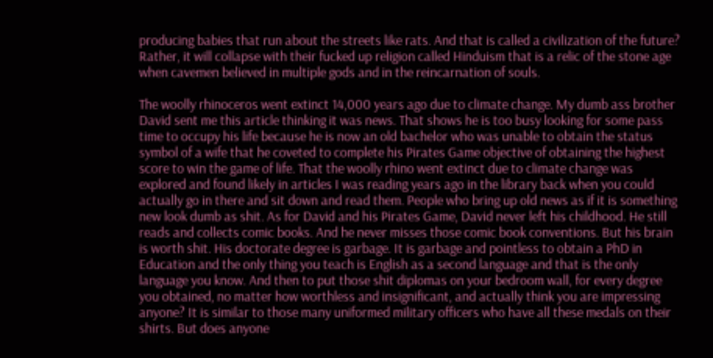producing babies that run about the streets like rats. And that is called a civilization of the future? Rather, it will collapse with their fucked up religion called Hinduism that is a relic of the stone age when cavemen believed in multiple gods and in the reincarnation of souls.

The woolly rhinoceros went extinct 14,000 years ago due to climate change. My dumb ass brother David sent me this article thinking it was news. That shows he is too busy looking for some pass time to occupy his life because he is now an old bachelor who was unable to obtain the status symbol of a wife that he coveted to complete his Pirates Game objective of obtaining the highest score to win the game of life. That the woolly rhino went extinct due to climate change was explored and found likely in articles I was reading years ago in the library back when you could actually go in there and sit down and read them. People who bring up old news as if it is something new look dumb as shit. As for David and his Pirates Game, David never left his childhood. He still reads and collects comic books. And he never misses those comic book conventions. But his brain is worth shit. His doctorate degree is garbage. It is garbage and pointless to obtain a PhD in Education and the only thing you teach is English as a second language and that is the only language you know. And then to put those shit diplomas on your bedroom wall, for every degree you obtained, no matter how worthless and insignificant, and actually think you are impressing anyone? It is similar to those many uniformed military officers who have all these medals on their shirts. But does anyone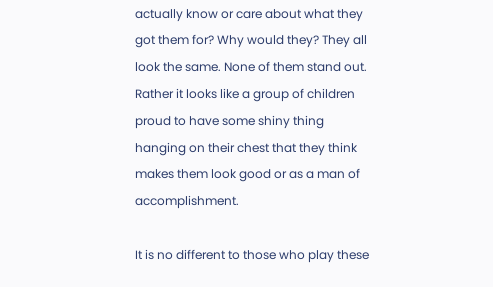actually know or care about what they got them for? Why would they? They all look the same. None of them stand out. Rather it looks like a group of children proud to have some shiny thing hanging on their chest that they think makes them look good or as a man of accomplishment.

It is no different to those who play these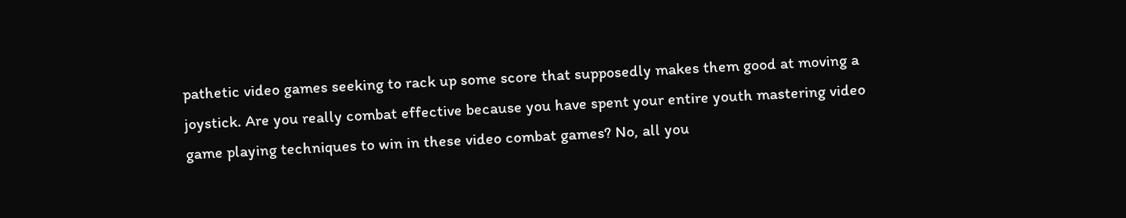pathetic video games seeking to rack up some score that supposedly makes them good at moving a joystick. Are you really combat effective because you have spent your entire youth mastering video game playing techniques to win in these video combat games? No, all you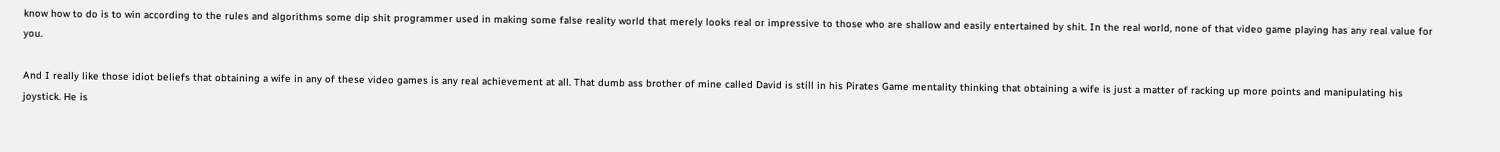know how to do is to win according to the rules and algorithms some dip shit programmer used in making some false reality world that merely looks real or impressive to those who are shallow and easily entertained by shit. In the real world, none of that video game playing has any real value for you.

And I really like those idiot beliefs that obtaining a wife in any of these video games is any real achievement at all. That dumb ass brother of mine called David is still in his Pirates Game mentality thinking that obtaining a wife is just a matter of racking up more points and manipulating his joystick. He is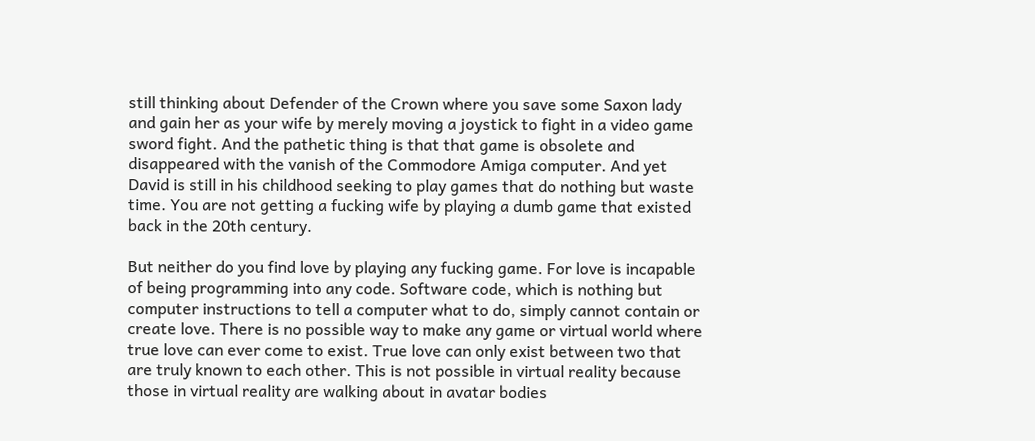still thinking about Defender of the Crown where you save some Saxon lady and gain her as your wife by merely moving a joystick to fight in a video game sword fight. And the pathetic thing is that that game is obsolete and disappeared with the vanish of the Commodore Amiga computer. And yet David is still in his childhood seeking to play games that do nothing but waste time. You are not getting a fucking wife by playing a dumb game that existed back in the 20th century.

But neither do you find love by playing any fucking game. For love is incapable of being programming into any code. Software code, which is nothing but computer instructions to tell a computer what to do, simply cannot contain or create love. There is no possible way to make any game or virtual world where true love can ever come to exist. True love can only exist between two that are truly known to each other. This is not possible in virtual reality because those in virtual reality are walking about in avatar bodies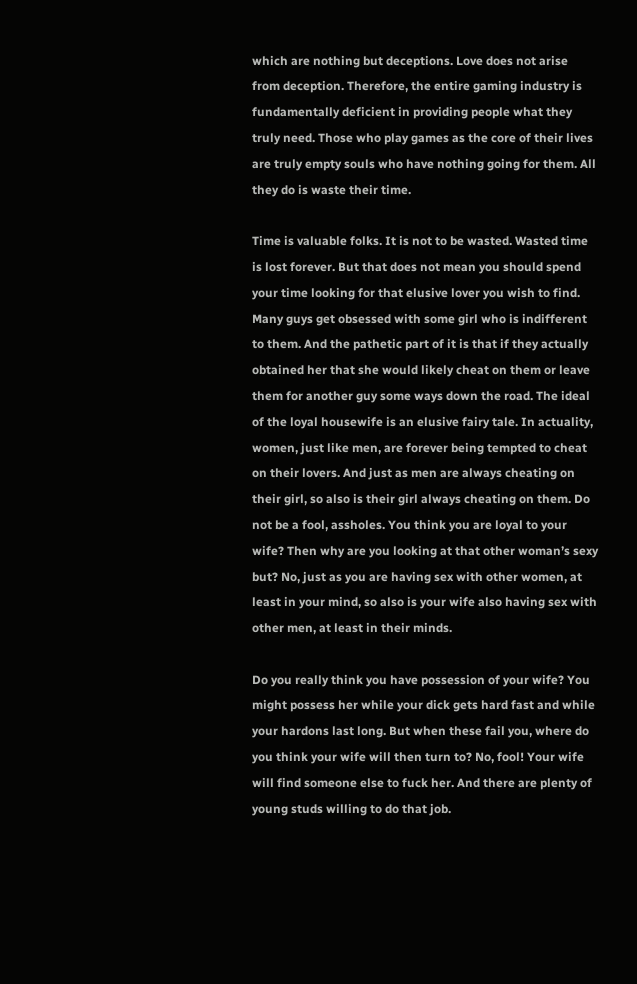which are nothing but deceptions. Love does not arise from deception. Therefore, the entire gaming industry is fundamentally deficient in providing people what they truly need. Those who play games as the core of their lives are truly empty souls who have nothing going for them. All they do is waste their time.

Time is valuable folks. It is not to be wasted. Wasted time is lost forever. But that does not mean you should spend your time looking for that elusive lover you wish to find. Many guys get obsessed with some girl who is indifferent to them. And the pathetic part of it is that if they actually obtained her that she would likely cheat on them or leave them for another guy some ways down the road. The ideal of the loyal housewife is an elusive fairy tale. In actuality, women, just like men, are forever being tempted to cheat on their lovers. And just as men are always cheating on their girl, so also is their girl always cheating on them. Do not be a fool, assholes. You think you are loyal to your wife? Then why are you looking at that other woman’s sexy but? No, just as you are having sex with other women, at least in your mind, so also is your wife also having sex with other men, at least in their minds.

Do you really think you have possession of your wife? You might possess her while your dick gets hard fast and while your hardons last long. But when these fail you, where do you think your wife will then turn to? No, fool! Your wife will find someone else to fuck her. And there are plenty of young studs willing to do that job.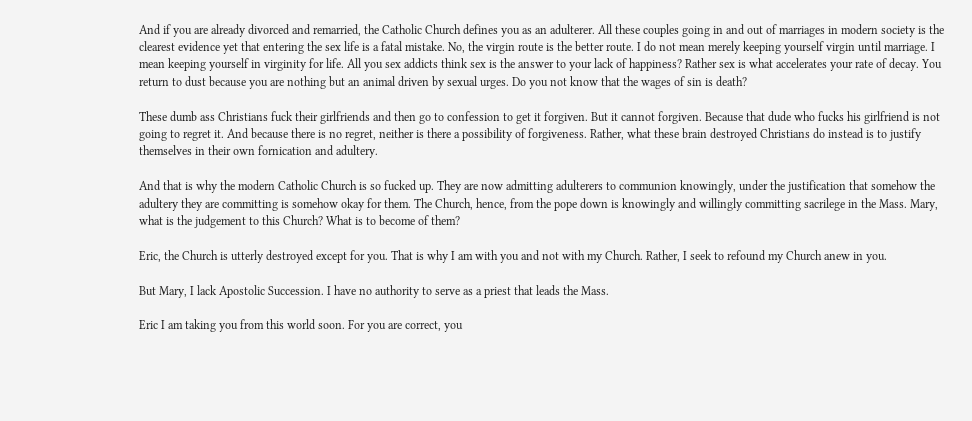And if you are already divorced and remarried, the Catholic Church defines you as an adulterer. All these couples going in and out of marriages in modern society is the clearest evidence yet that entering the sex life is a fatal mistake. No, the virgin route is the better route. I do not mean merely keeping yourself virgin until marriage. I mean keeping yourself in virginity for life. All you sex addicts think sex is the answer to your lack of happiness? Rather sex is what accelerates your rate of decay. You return to dust because you are nothing but an animal driven by sexual urges. Do you not know that the wages of sin is death?

These dumb ass Christians fuck their girlfriends and then go to confession to get it forgiven. But it cannot forgiven. Because that dude who fucks his girlfriend is not going to regret it. And because there is no regret, neither is there a possibility of forgiveness. Rather, what these brain destroyed Christians do instead is to justify themselves in their own fornication and adultery.

And that is why the modern Catholic Church is so fucked up. They are now admitting adulterers to communion knowingly, under the justification that somehow the adultery they are committing is somehow okay for them. The Church, hence, from the pope down is knowingly and willingly committing sacrilege in the Mass. Mary, what is the judgement to this Church? What is to become of them?

Eric, the Church is utterly destroyed except for you. That is why I am with you and not with my Church. Rather, I seek to refound my Church anew in you.

But Mary, I lack Apostolic Succession. I have no authority to serve as a priest that leads the Mass.

Eric I am taking you from this world soon. For you are correct, you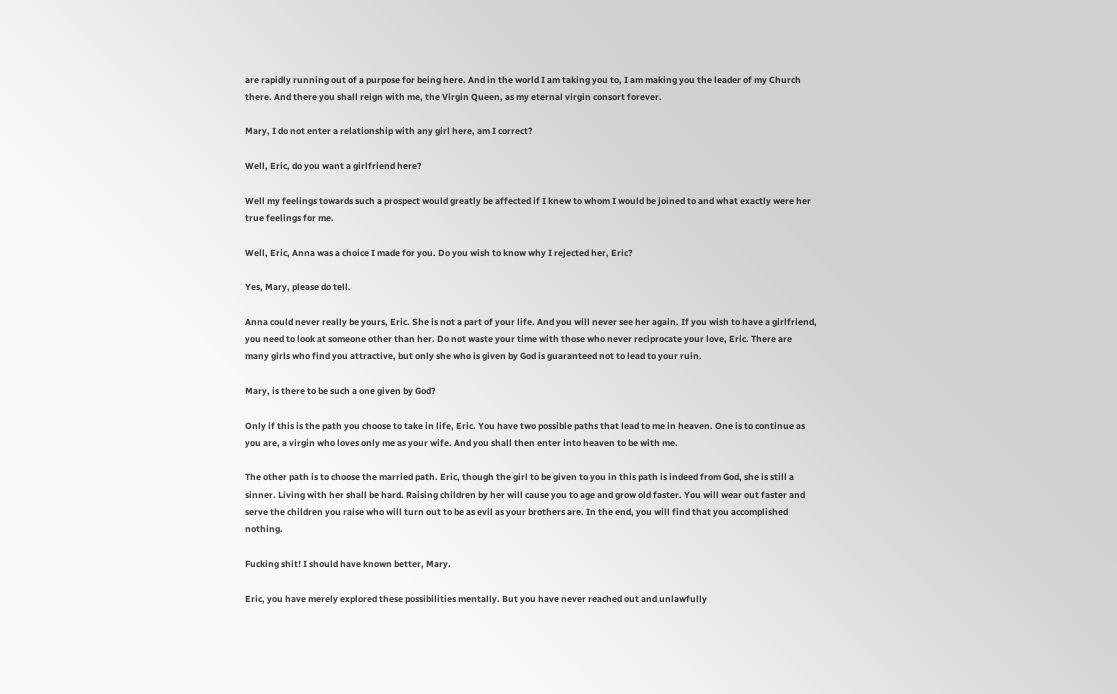are rapidly running out of a purpose for being here. And in the world I am taking you to, I am making you the leader of my Church there. And there you shall reign with me, the Virgin Queen, as my eternal virgin consort forever.

Mary, I do not enter a relationship with any girl here, am I correct?

Well, Eric, do you want a girlfriend here?

Well my feelings towards such a prospect would greatly be affected if I knew to whom I would be joined to and what exactly were her true feelings for me.

Well, Eric, Anna was a choice I made for you. Do you wish to know why I rejected her, Eric?

Yes, Mary, please do tell.

Anna could never really be yours, Eric. She is not a part of your life. And you will never see her again. If you wish to have a girlfriend, you need to look at someone other than her. Do not waste your time with those who never reciprocate your love, Eric. There are many girls who find you attractive, but only she who is given by God is guaranteed not to lead to your ruin.

Mary, is there to be such a one given by God?

Only if this is the path you choose to take in life, Eric. You have two possible paths that lead to me in heaven. One is to continue as you are, a virgin who loves only me as your wife. And you shall then enter into heaven to be with me.

The other path is to choose the married path. Eric, though the girl to be given to you in this path is indeed from God, she is still a sinner. Living with her shall be hard. Raising children by her will cause you to age and grow old faster. You will wear out faster and serve the children you raise who will turn out to be as evil as your brothers are. In the end, you will find that you accomplished nothing.

Fucking shit! I should have known better, Mary.

Eric, you have merely explored these possibilities mentally. But you have never reached out and unlawfully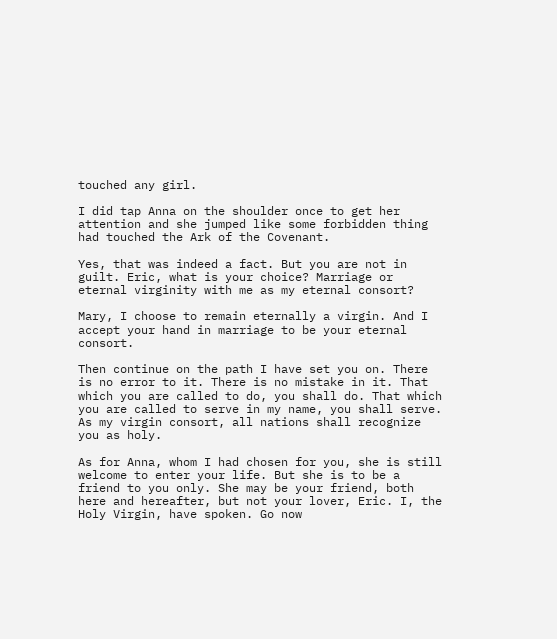touched any girl.

I did tap Anna on the shoulder once to get her attention and she jumped like some forbidden thing had touched the Ark of the Covenant.

Yes, that was indeed a fact. But you are not in guilt. Eric, what is your choice? Marriage or eternal virginity with me as my eternal consort?

Mary, I choose to remain eternally a virgin. And I accept your hand in marriage to be your eternal consort.

Then continue on the path I have set you on. There is no error to it. There is no mistake in it. That which you are called to do, you shall do. That which you are called to serve in my name, you shall serve. As my virgin consort, all nations shall recognize you as holy.

As for Anna, whom I had chosen for you, she is still welcome to enter your life. But she is to be a friend to you only. She may be your friend, both here and hereafter, but not your lover, Eric. I, the Holy Virgin, have spoken. Go now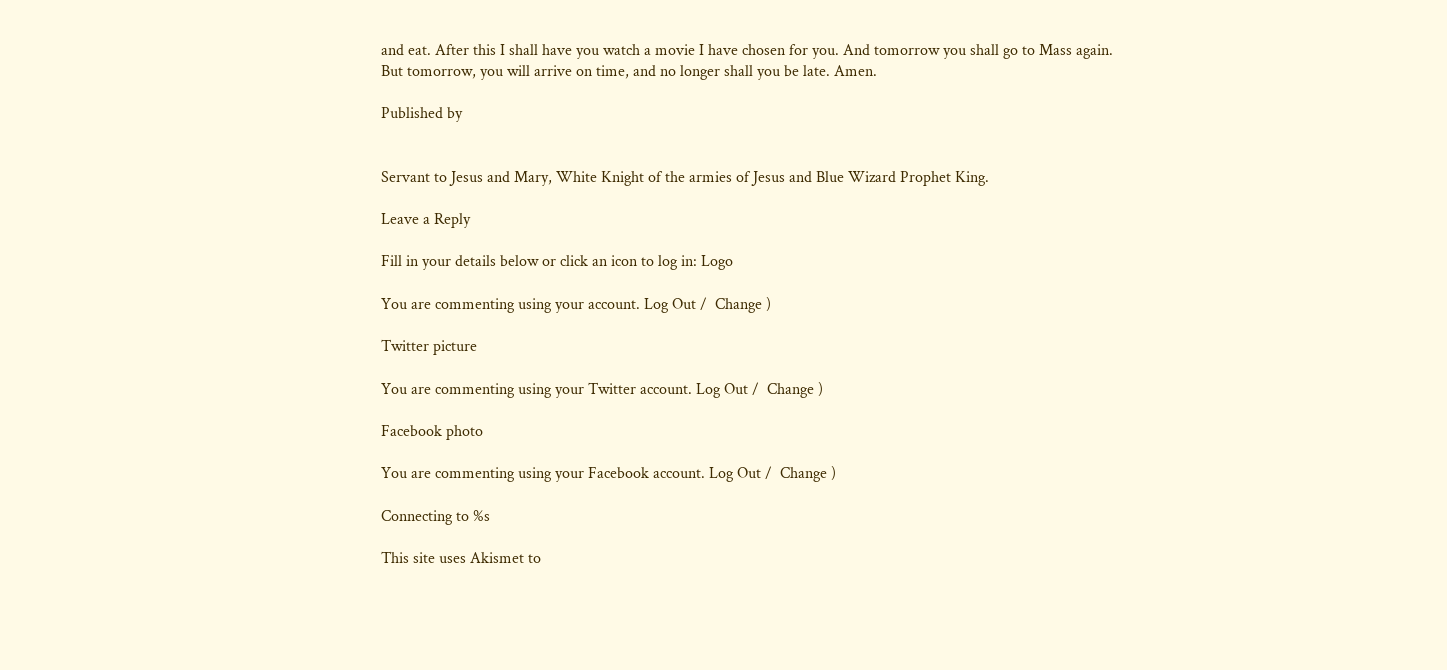and eat. After this I shall have you watch a movie I have chosen for you. And tomorrow you shall go to Mass again. But tomorrow, you will arrive on time, and no longer shall you be late. Amen.

Published by


Servant to Jesus and Mary, White Knight of the armies of Jesus and Blue Wizard Prophet King.

Leave a Reply

Fill in your details below or click an icon to log in: Logo

You are commenting using your account. Log Out /  Change )

Twitter picture

You are commenting using your Twitter account. Log Out /  Change )

Facebook photo

You are commenting using your Facebook account. Log Out /  Change )

Connecting to %s

This site uses Akismet to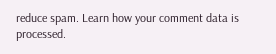reduce spam. Learn how your comment data is processed.